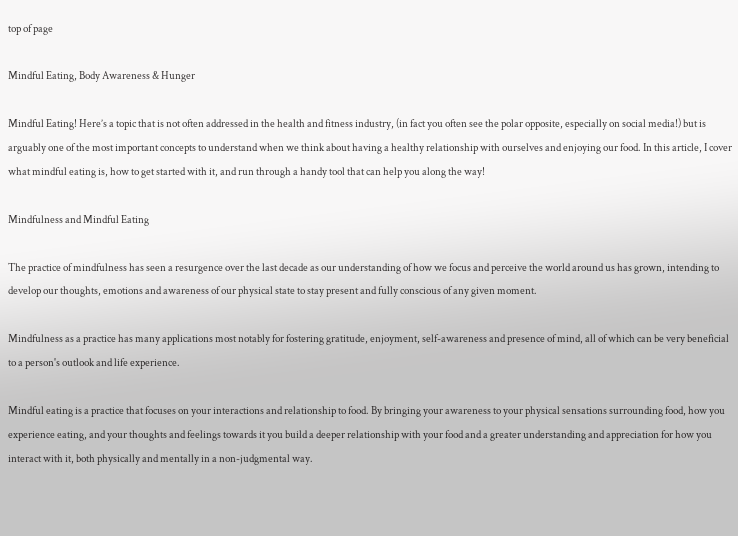top of page

Mindful Eating, Body Awareness & Hunger

Mindful Eating! Here’s a topic that is not often addressed in the health and fitness industry, (in fact you often see the polar opposite, especially on social media!) but is arguably one of the most important concepts to understand when we think about having a healthy relationship with ourselves and enjoying our food. In this article, I cover what mindful eating is, how to get started with it, and run through a handy tool that can help you along the way!

Mindfulness and Mindful Eating

The practice of mindfulness has seen a resurgence over the last decade as our understanding of how we focus and perceive the world around us has grown, intending to develop our thoughts, emotions and awareness of our physical state to stay present and fully conscious of any given moment.

Mindfulness as a practice has many applications most notably for fostering gratitude, enjoyment, self-awareness and presence of mind, all of which can be very beneficial to a person's outlook and life experience.

Mindful eating is a practice that focuses on your interactions and relationship to food. By bringing your awareness to your physical sensations surrounding food, how you experience eating, and your thoughts and feelings towards it you build a deeper relationship with your food and a greater understanding and appreciation for how you interact with it, both physically and mentally in a non-judgmental way.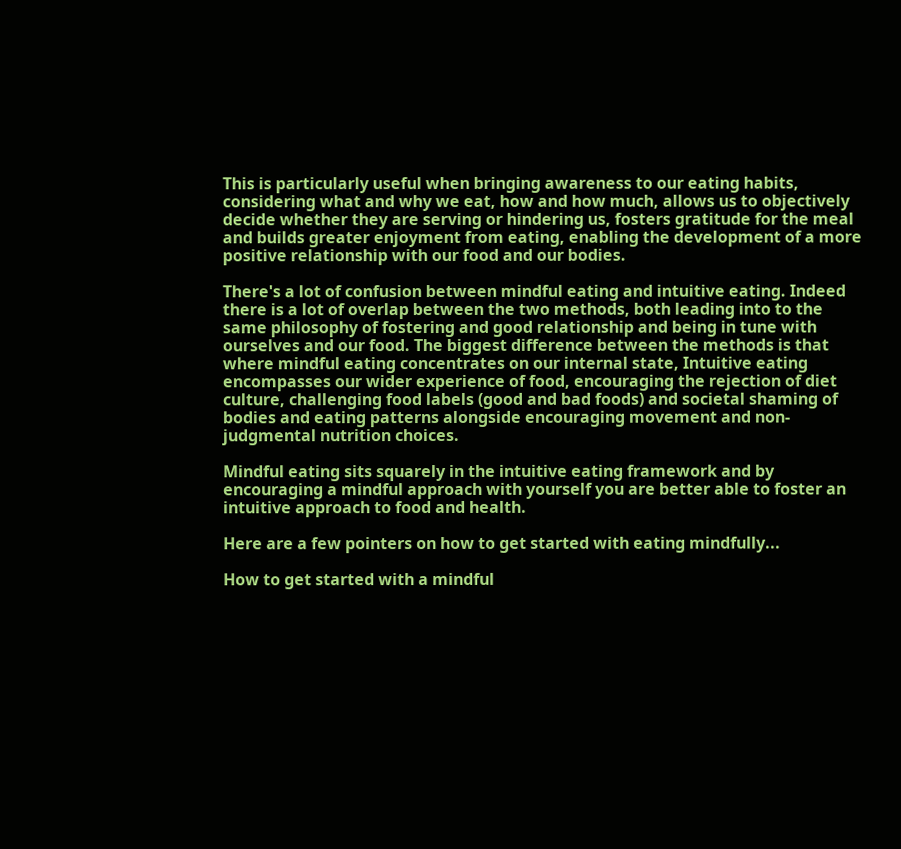This is particularly useful when bringing awareness to our eating habits, considering what and why we eat, how and how much, allows us to objectively decide whether they are serving or hindering us, fosters gratitude for the meal and builds greater enjoyment from eating, enabling the development of a more positive relationship with our food and our bodies.

There's a lot of confusion between mindful eating and intuitive eating. Indeed there is a lot of overlap between the two methods, both leading into to the same philosophy of fostering and good relationship and being in tune with ourselves and our food. The biggest difference between the methods is that where mindful eating concentrates on our internal state, Intuitive eating encompasses our wider experience of food, encouraging the rejection of diet culture, challenging food labels (good and bad foods) and societal shaming of bodies and eating patterns alongside encouraging movement and non-judgmental nutrition choices.

Mindful eating sits squarely in the intuitive eating framework and by encouraging a mindful approach with yourself you are better able to foster an intuitive approach to food and health.

Here are a few pointers on how to get started with eating mindfully...

How to get started with a mindful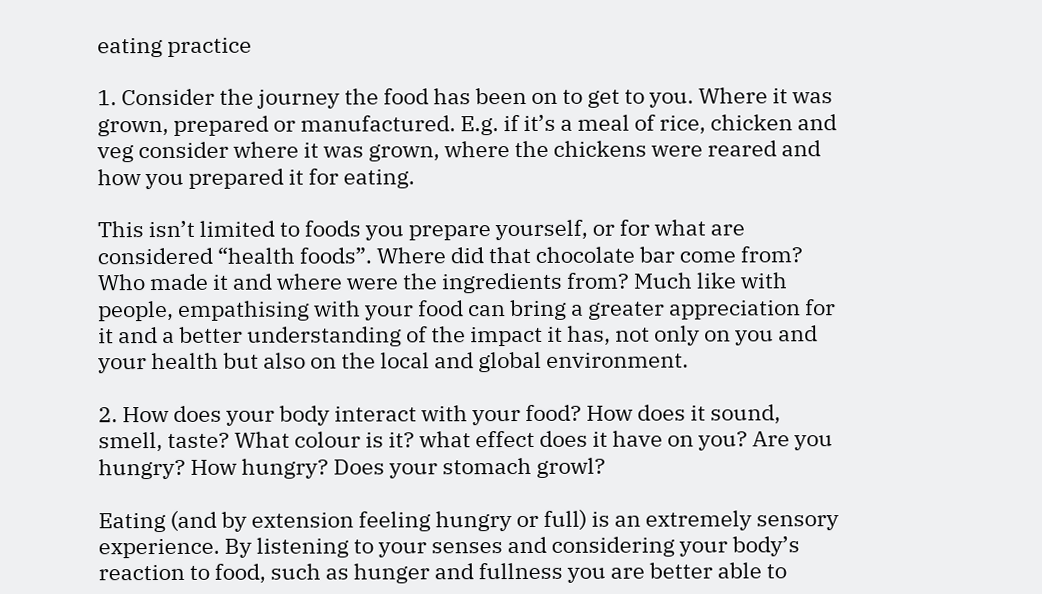eating practice

1. Consider the journey the food has been on to get to you. Where it was grown, prepared or manufactured. E.g. if it’s a meal of rice, chicken and veg consider where it was grown, where the chickens were reared and how you prepared it for eating.

This isn’t limited to foods you prepare yourself, or for what are considered “health foods”. Where did that chocolate bar come from? Who made it and where were the ingredients from? Much like with people, empathising with your food can bring a greater appreciation for it and a better understanding of the impact it has, not only on you and your health but also on the local and global environment.

2. How does your body interact with your food? How does it sound, smell, taste? What colour is it? what effect does it have on you? Are you hungry? How hungry? Does your stomach growl?

Eating (and by extension feeling hungry or full) is an extremely sensory experience. By listening to your senses and considering your body’s reaction to food, such as hunger and fullness you are better able to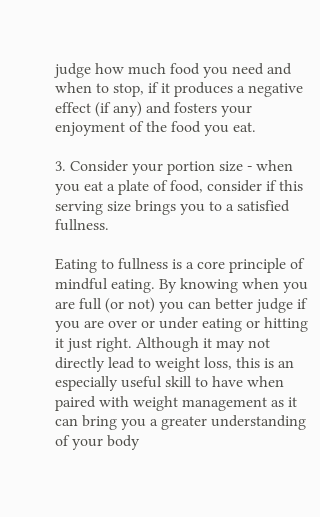judge how much food you need and when to stop, if it produces a negative effect (if any) and fosters your enjoyment of the food you eat.

3. Consider your portion size - when you eat a plate of food, consider if this serving size brings you to a satisfied fullness.

Eating to fullness is a core principle of mindful eating. By knowing when you are full (or not) you can better judge if you are over or under eating or hitting it just right. Although it may not directly lead to weight loss, this is an especially useful skill to have when paired with weight management as it can bring you a greater understanding of your body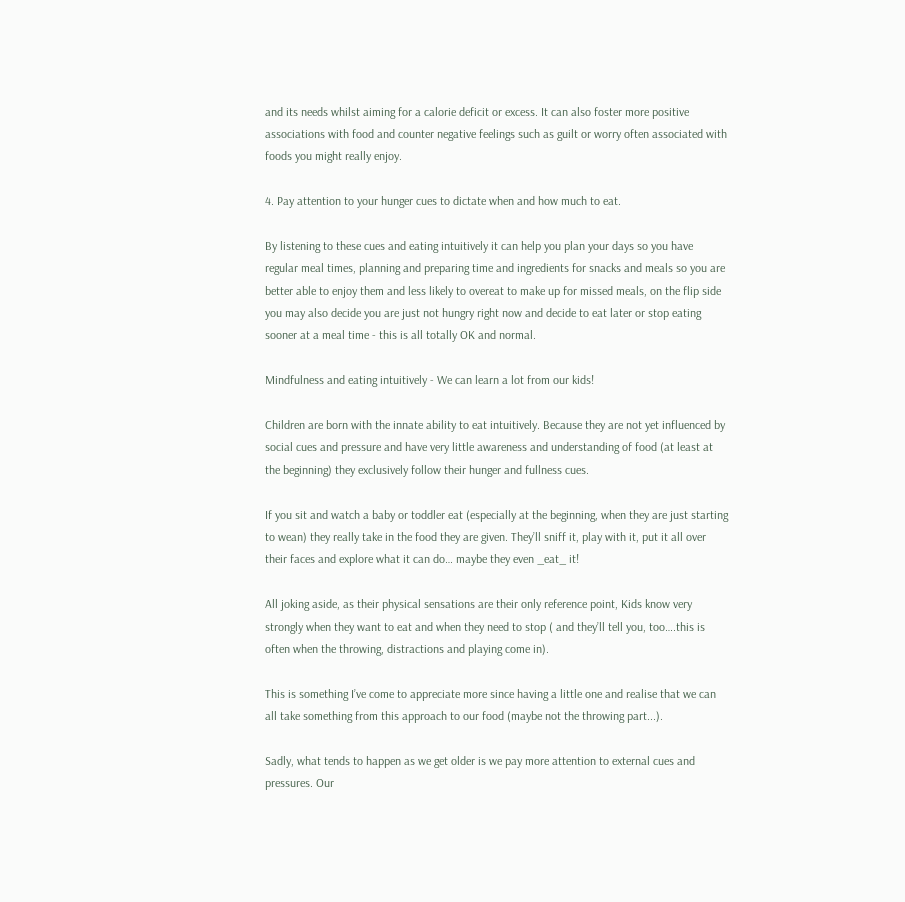and its needs whilst aiming for a calorie deficit or excess. It can also foster more positive associations with food and counter negative feelings such as guilt or worry often associated with foods you might really enjoy.

4. Pay attention to your hunger cues to dictate when and how much to eat.

By listening to these cues and eating intuitively it can help you plan your days so you have regular meal times, planning and preparing time and ingredients for snacks and meals so you are better able to enjoy them and less likely to overeat to make up for missed meals, on the flip side you may also decide you are just not hungry right now and decide to eat later or stop eating sooner at a meal time - this is all totally OK and normal.

Mindfulness and eating intuitively - We can learn a lot from our kids!

Children are born with the innate ability to eat intuitively. Because they are not yet influenced by social cues and pressure and have very little awareness and understanding of food (at least at the beginning) they exclusively follow their hunger and fullness cues.

If you sit and watch a baby or toddler eat (especially at the beginning, when they are just starting to wean) they really take in the food they are given. They’ll sniff it, play with it, put it all over their faces and explore what it can do… maybe they even _eat_ it!

All joking aside, as their physical sensations are their only reference point, Kids know very strongly when they want to eat and when they need to stop ( and they’ll tell you, too….this is often when the throwing, distractions and playing come in).

This is something I’ve come to appreciate more since having a little one and realise that we can all take something from this approach to our food (maybe not the throwing part...).

Sadly, what tends to happen as we get older is we pay more attention to external cues and pressures. Our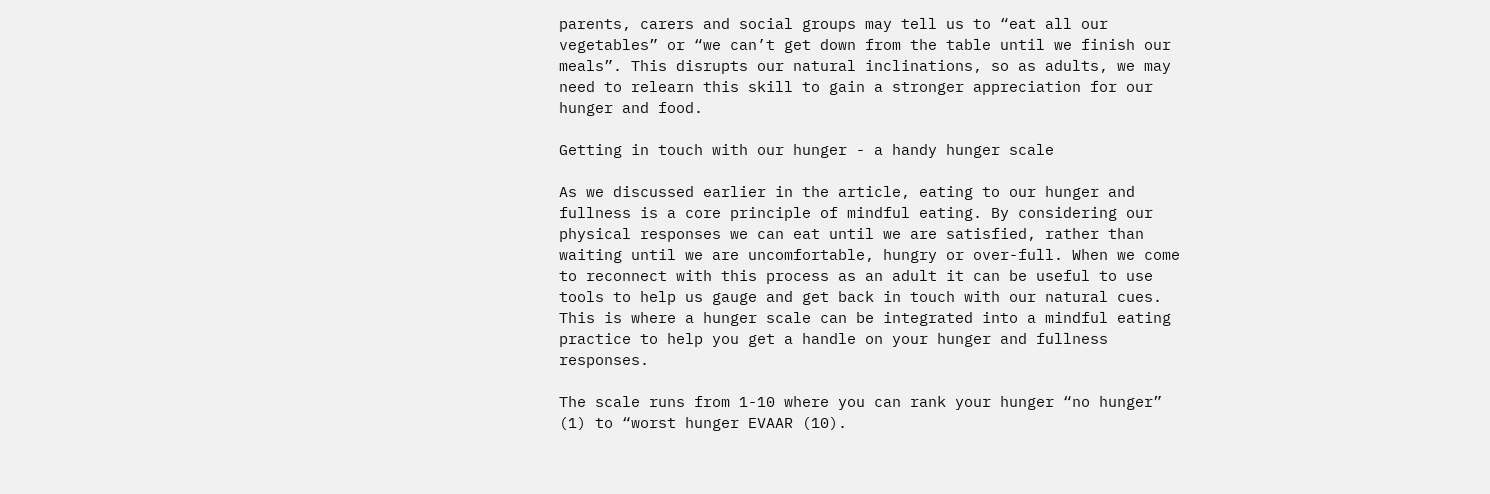parents, carers and social groups may tell us to “eat all our vegetables” or “we can’t get down from the table until we finish our meals”. This disrupts our natural inclinations, so as adults, we may need to relearn this skill to gain a stronger appreciation for our hunger and food.

Getting in touch with our hunger - a handy hunger scale

As we discussed earlier in the article, eating to our hunger and fullness is a core principle of mindful eating. By considering our physical responses we can eat until we are satisfied, rather than waiting until we are uncomfortable, hungry or over-full. When we come to reconnect with this process as an adult it can be useful to use tools to help us gauge and get back in touch with our natural cues. This is where a hunger scale can be integrated into a mindful eating practice to help you get a handle on your hunger and fullness responses.

The scale runs from 1-10 where you can rank your hunger “no hunger” (1) to “worst hunger EVAAR (10).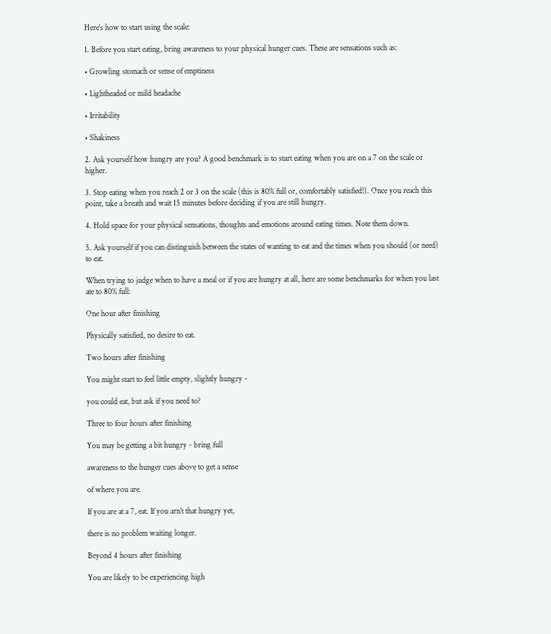Here’s how to start using the scale:

1. Before you start eating, bring awareness to your physical hunger cues. These are sensations such as:

• Growling stomach or sense of emptiness

• Lightheaded or mild headache

• Irritability

• Shakiness

2. Ask yourself how hungry are you? A good benchmark is to start eating when you are on a 7 on the scale or higher.

3. Stop eating when you reach 2 or 3 on the scale (this is 80% full or, comfortably satisfied!). Once you reach this point, take a breath and wait 15 minutes before deciding if you are still hungry.

4. Hold space for your physical sensations, thoughts and emotions around eating times. Note them down.

5. Ask yourself if you can distinguish between the states of wanting to eat and the times when you should (or need) to eat.

When trying to judge when to have a meal or if you are hungry at all, here are some benchmarks for when you last ate to 80% full:

One hour after finishing

Physically satisfied, no desire to eat.

Two hours after finishing

You might start to feel little empty, slightly hungry -

you could eat, but ask if you need to?

Three to four hours after finishing

You may be getting a bit hungry - bring full

awareness to the hunger cues above to get a sense

of where you are.

If you are at a 7, eat. If you arn’t that hungry yet,

there is no problem waiting longer.

Beyond 4 hours after finishing

You are likely to be experiencing high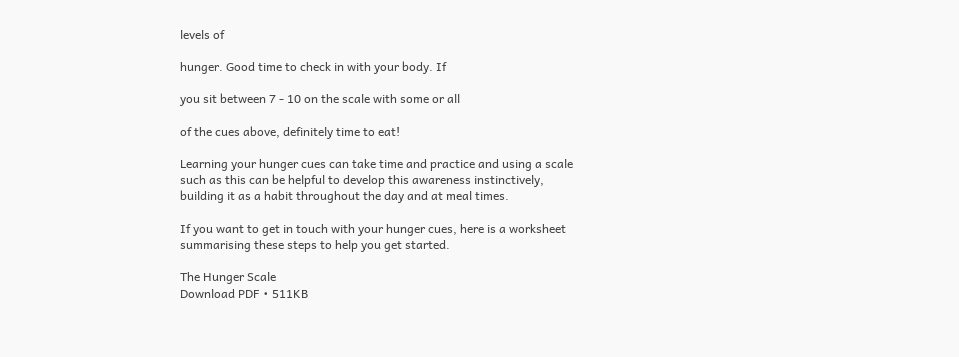levels of

hunger. Good time to check in with your body. If

you sit between 7 - 10 on the scale with some or all

of the cues above, definitely time to eat!

Learning your hunger cues can take time and practice and using a scale such as this can be helpful to develop this awareness instinctively, building it as a habit throughout the day and at meal times.

If you want to get in touch with your hunger cues, here is a worksheet summarising these steps to help you get started.

The Hunger Scale
Download PDF • 511KB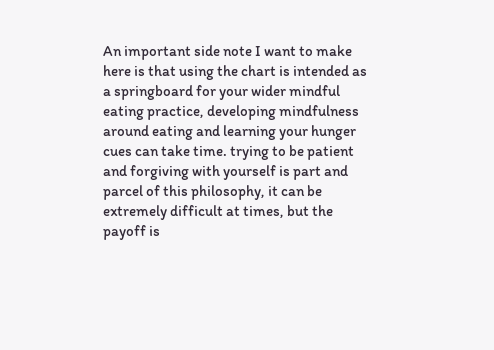An important side note I want to make here is that using the chart is intended as a springboard for your wider mindful eating practice, developing mindfulness around eating and learning your hunger cues can take time. trying to be patient and forgiving with yourself is part and parcel of this philosophy, it can be extremely difficult at times, but the payoff is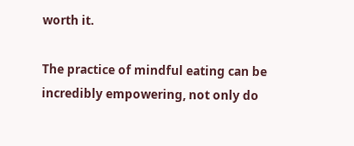worth it.

The practice of mindful eating can be incredibly empowering, not only do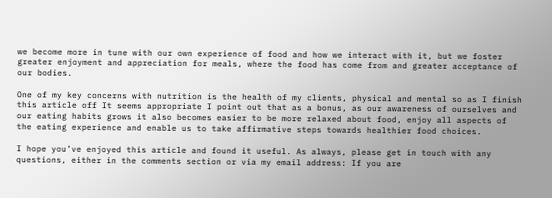we become more in tune with our own experience of food and how we interact with it, but we foster greater enjoyment and appreciation for meals, where the food has come from and greater acceptance of our bodies.

One of my key concerns with nutrition is the health of my clients, physical and mental so as I finish this article off It seems appropriate I point out that as a bonus, as our awareness of ourselves and our eating habits grows it also becomes easier to be more relaxed about food, enjoy all aspects of the eating experience and enable us to take affirmative steps towards healthier food choices.

I hope you’ve enjoyed this article and found it useful. As always, please get in touch with any questions, either in the comments section or via my email address: If you are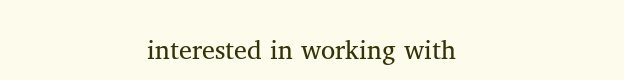interested in working with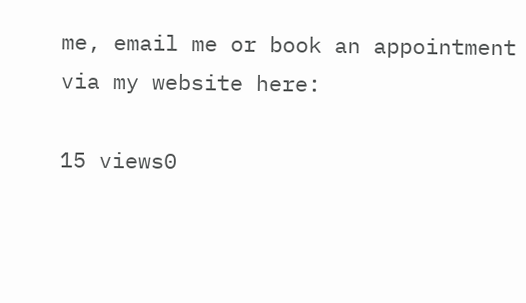me, email me or book an appointment via my website here:

15 views0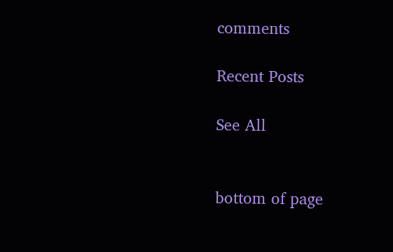comments

Recent Posts

See All


bottom of page